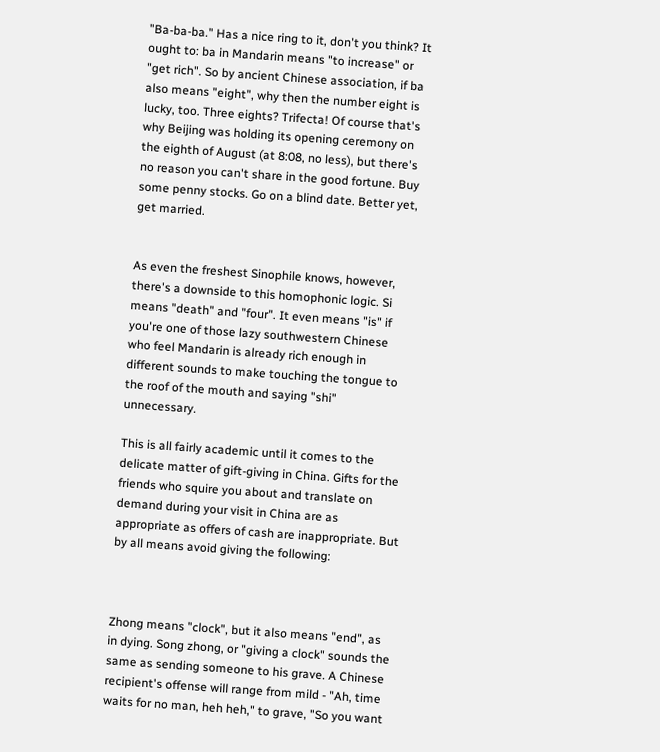"Ba-ba-ba." Has a nice ring to it, don't you think? It ought to: ba in Mandarin means "to increase" or "get rich". So by ancient Chinese association, if ba also means "eight", why then the number eight is lucky, too. Three eights? Trifecta! Of course that's why Beijing was holding its opening ceremony on the eighth of August (at 8:08, no less), but there's no reason you can't share in the good fortune. Buy some penny stocks. Go on a blind date. Better yet, get married.


As even the freshest Sinophile knows, however, there's a downside to this homophonic logic. Si means "death" and "four". It even means "is" if you're one of those lazy southwestern Chinese who feel Mandarin is already rich enough in different sounds to make touching the tongue to the roof of the mouth and saying "shi" unnecessary.

This is all fairly academic until it comes to the delicate matter of gift-giving in China. Gifts for the friends who squire you about and translate on demand during your visit in China are as appropriate as offers of cash are inappropriate. But by all means avoid giving the following:



Zhong means "clock", but it also means "end", as in dying. Song zhong, or "giving a clock" sounds the same as sending someone to his grave. A Chinese recipient's offense will range from mild - "Ah, time waits for no man, heh heh," to grave, "So you want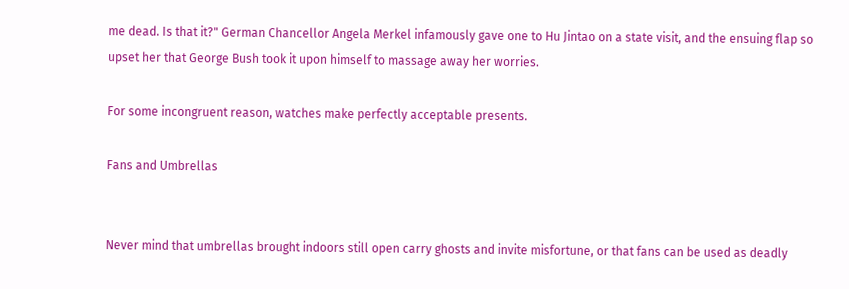me dead. Is that it?" German Chancellor Angela Merkel infamously gave one to Hu Jintao on a state visit, and the ensuing flap so upset her that George Bush took it upon himself to massage away her worries.

For some incongruent reason, watches make perfectly acceptable presents.

Fans and Umbrellas


Never mind that umbrellas brought indoors still open carry ghosts and invite misfortune, or that fans can be used as deadly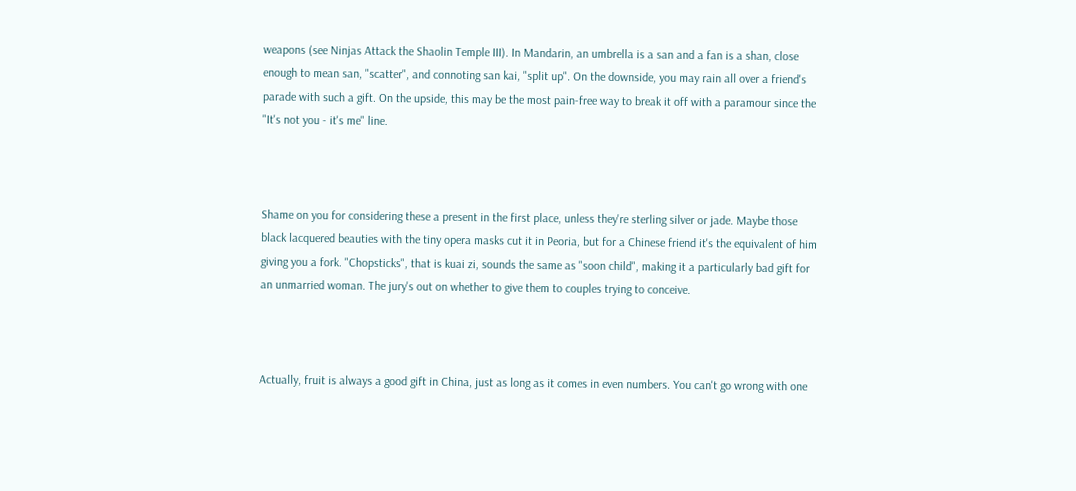weapons (see Ninjas Attack the Shaolin Temple III). In Mandarin, an umbrella is a san and a fan is a shan, close enough to mean san, "scatter", and connoting san kai, "split up". On the downside, you may rain all over a friend's parade with such a gift. On the upside, this may be the most pain-free way to break it off with a paramour since the "It's not you - it's me" line.



Shame on you for considering these a present in the first place, unless they're sterling silver or jade. Maybe those black lacquered beauties with the tiny opera masks cut it in Peoria, but for a Chinese friend it's the equivalent of him giving you a fork. "Chopsticks", that is kuai zi, sounds the same as "soon child", making it a particularly bad gift for an unmarried woman. The jury's out on whether to give them to couples trying to conceive.



Actually, fruit is always a good gift in China, just as long as it comes in even numbers. You can't go wrong with one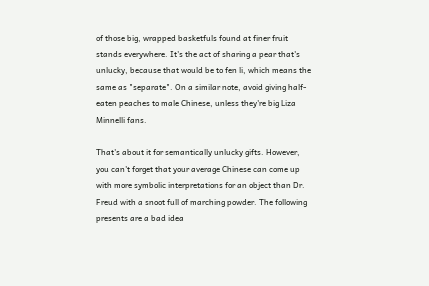of those big, wrapped basketfuls found at finer fruit stands everywhere. It's the act of sharing a pear that's unlucky, because that would be to fen li, which means the same as "separate". On a similar note, avoid giving half-eaten peaches to male Chinese, unless they're big Liza Minnelli fans.

That's about it for semantically unlucky gifts. However, you can't forget that your average Chinese can come up with more symbolic interpretations for an object than Dr. Freud with a snoot full of marching powder. The following presents are a bad idea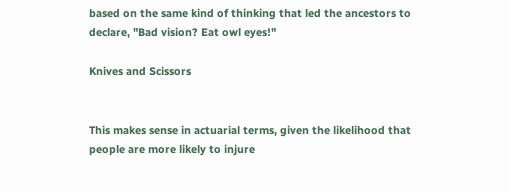based on the same kind of thinking that led the ancestors to declare, "Bad vision? Eat owl eyes!"

Knives and Scissors


This makes sense in actuarial terms, given the likelihood that people are more likely to injure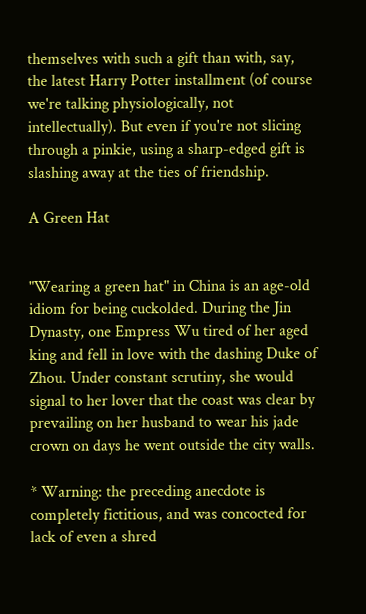themselves with such a gift than with, say, the latest Harry Potter installment (of course we're talking physiologically, not intellectually). But even if you're not slicing through a pinkie, using a sharp-edged gift is slashing away at the ties of friendship.

A Green Hat


"Wearing a green hat" in China is an age-old idiom for being cuckolded. During the Jin Dynasty, one Empress Wu tired of her aged king and fell in love with the dashing Duke of Zhou. Under constant scrutiny, she would signal to her lover that the coast was clear by prevailing on her husband to wear his jade crown on days he went outside the city walls.

* Warning: the preceding anecdote is completely fictitious, and was concocted for lack of even a shred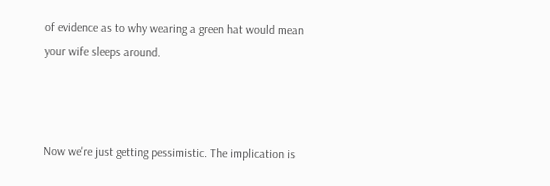of evidence as to why wearing a green hat would mean your wife sleeps around.



Now we're just getting pessimistic. The implication is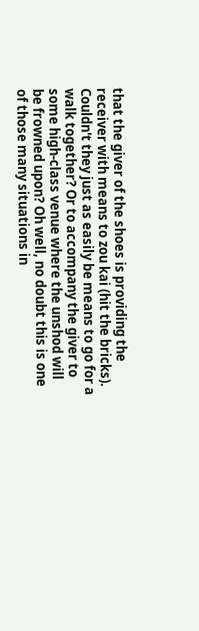that the giver of the shoes is providing the receiver with means to zou kai (hit the bricks). Couldn't they just as easily be means to go for a walk together? Or to accompany the giver to some high-class venue where the unshod will be frowned upon? Oh well, no doubt this is one of those many situations in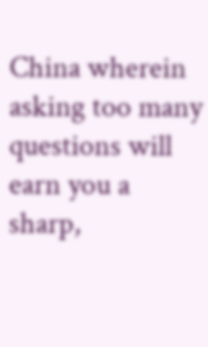China wherein asking too many questions will earn you a sharp,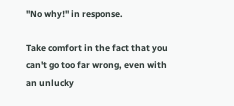"No why!" in response.

Take comfort in the fact that you can't go too far wrong, even with an unlucky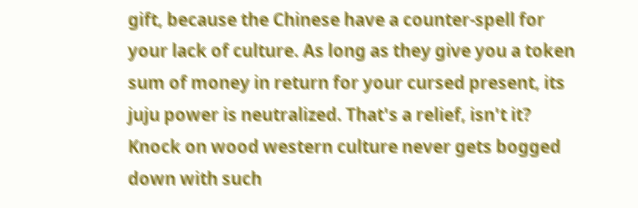gift, because the Chinese have a counter-spell for your lack of culture. As long as they give you a token sum of money in return for your cursed present, its juju power is neutralized. That's a relief, isn't it? Knock on wood western culture never gets bogged down with such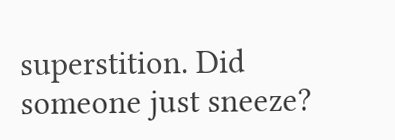superstition. Did someone just sneeze?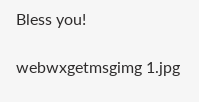Bless you!

webwxgetmsgimg 1.jpg